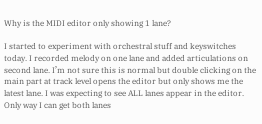Why is the MIDI editor only showing 1 lane?

I started to experiment with orchestral stuff and keyswitches today. I recorded melody on one lane and added articulations on second lane. I’m not sure this is normal but double clicking on the main part at track level opens the editor but only shows me the latest lane. I was expecting to see ALL lanes appear in the editor. Only way I can get both lanes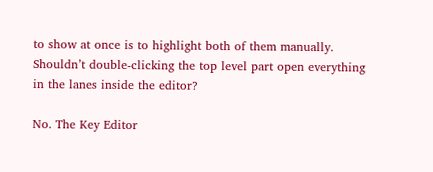to show at once is to highlight both of them manually. Shouldn’t double-clicking the top level part open everything in the lanes inside the editor?

No. The Key Editor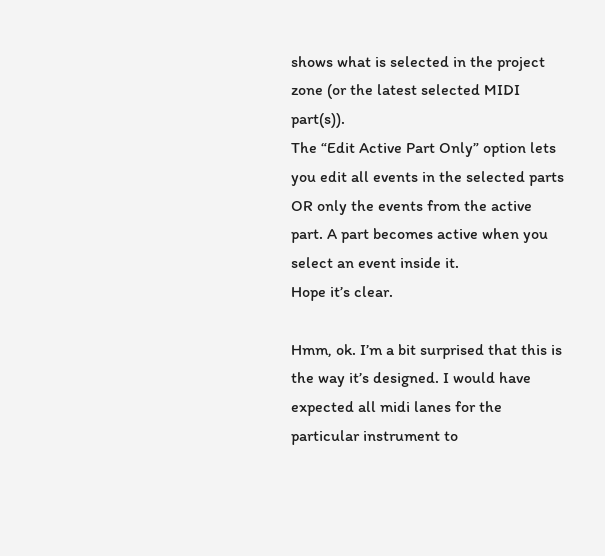shows what is selected in the project zone (or the latest selected MIDI part(s)).
The “Edit Active Part Only” option lets you edit all events in the selected parts OR only the events from the active part. A part becomes active when you select an event inside it.
Hope it’s clear.

Hmm, ok. I’m a bit surprised that this is the way it’s designed. I would have expected all midi lanes for the particular instrument to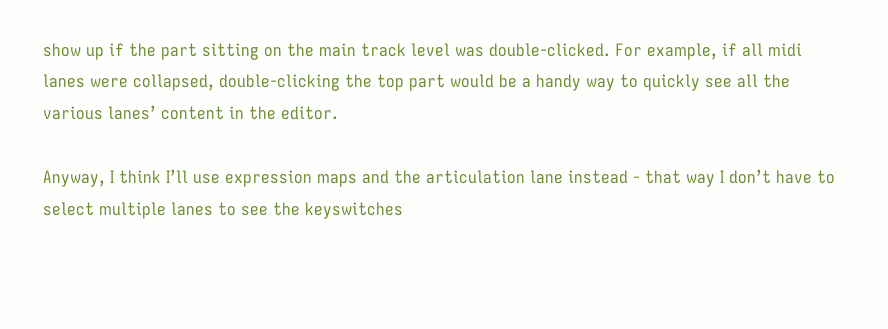show up if the part sitting on the main track level was double-clicked. For example, if all midi lanes were collapsed, double-clicking the top part would be a handy way to quickly see all the various lanes’ content in the editor.

Anyway, I think I’ll use expression maps and the articulation lane instead - that way I don’t have to select multiple lanes to see the keyswitches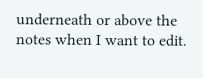underneath or above the notes when I want to edit.